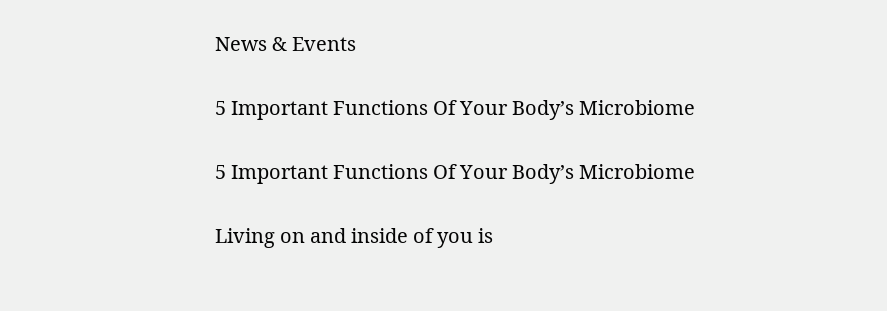News & Events

5 Important Functions Of Your Body’s Microbiome

5 Important Functions Of Your Body’s Microbiome

Living on and inside of you is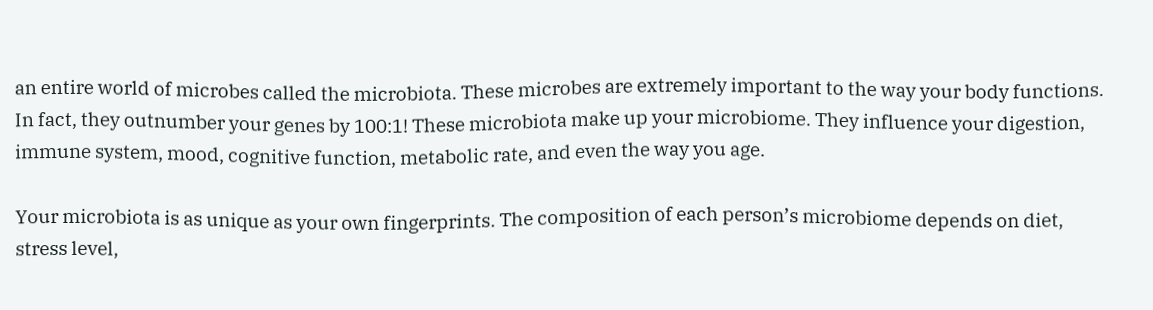an entire world of microbes called the microbiota. These microbes are extremely important to the way your body functions. In fact, they outnumber your genes by 100:1! These microbiota make up your microbiome. They influence your digestion, immune system, mood, cognitive function, metabolic rate, and even the way you age.

Your microbiota is as unique as your own fingerprints. The composition of each person’s microbiome depends on diet, stress level,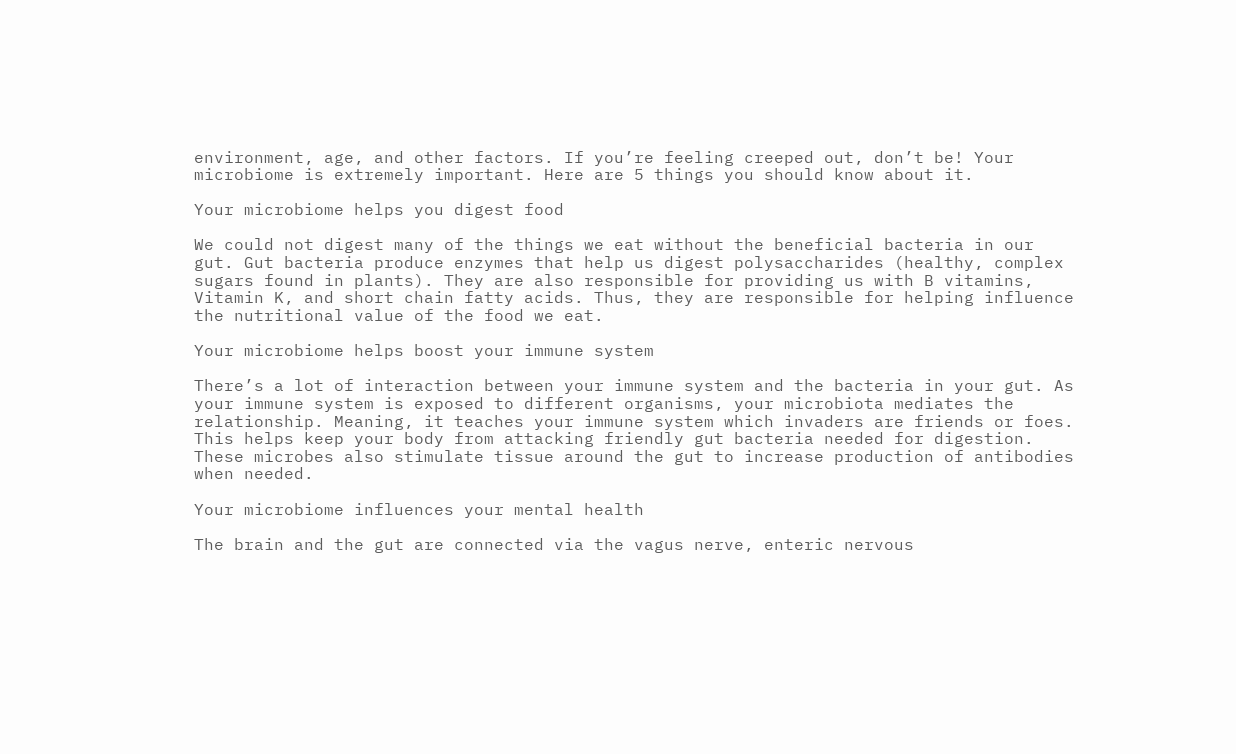environment, age, and other factors. If you’re feeling creeped out, don’t be! Your microbiome is extremely important. Here are 5 things you should know about it.

Your microbiome helps you digest food

We could not digest many of the things we eat without the beneficial bacteria in our gut. Gut bacteria produce enzymes that help us digest polysaccharides (healthy, complex sugars found in plants). They are also responsible for providing us with B vitamins, Vitamin K, and short chain fatty acids. Thus, they are responsible for helping influence the nutritional value of the food we eat.

Your microbiome helps boost your immune system

There’s a lot of interaction between your immune system and the bacteria in your gut. As your immune system is exposed to different organisms, your microbiota mediates the relationship. Meaning, it teaches your immune system which invaders are friends or foes. This helps keep your body from attacking friendly gut bacteria needed for digestion. These microbes also stimulate tissue around the gut to increase production of antibodies when needed.

Your microbiome influences your mental health

The brain and the gut are connected via the vagus nerve, enteric nervous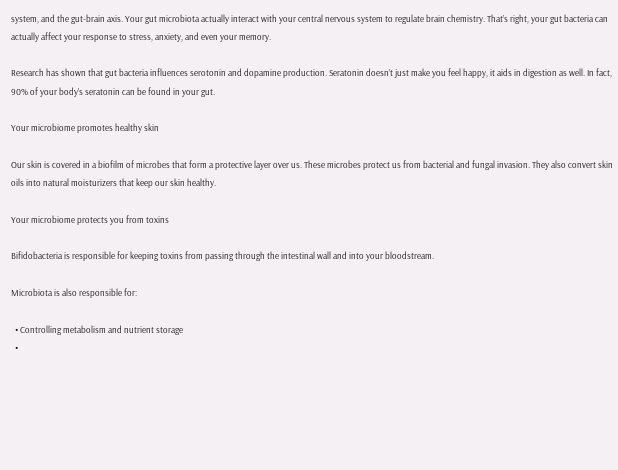system, and the gut-brain axis. Your gut microbiota actually interact with your central nervous system to regulate brain chemistry. That’s right, your gut bacteria can actually affect your response to stress, anxiety, and even your memory.

Research has shown that gut bacteria influences serotonin and dopamine production. Seratonin doesn’t just make you feel happy, it aids in digestion as well. In fact, 90% of your body’s seratonin can be found in your gut.

Your microbiome promotes healthy skin

Our skin is covered in a biofilm of microbes that form a protective layer over us. These microbes protect us from bacterial and fungal invasion. They also convert skin oils into natural moisturizers that keep our skin healthy.

Your microbiome protects you from toxins

Bifidobacteria is responsible for keeping toxins from passing through the intestinal wall and into your bloodstream.

Microbiota is also responsible for:

  • Controlling metabolism and nutrient storage
  •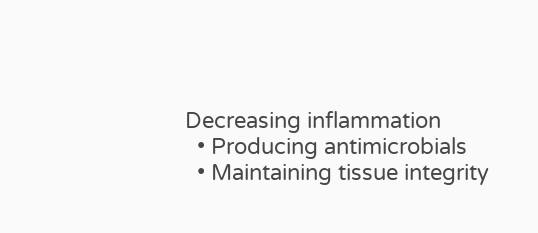Decreasing inflammation
  • Producing antimicrobials
  • Maintaining tissue integrity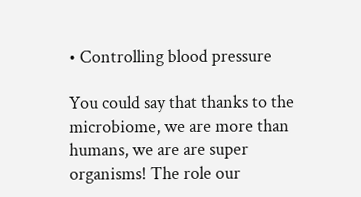• Controlling blood pressure

You could say that thanks to the microbiome, we are more than humans, we are are super organisms! The role our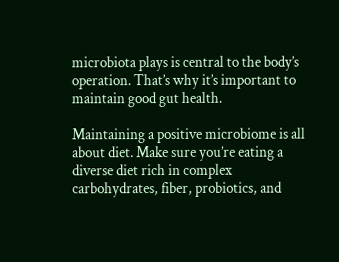microbiota plays is central to the body’s operation. That’s why it’s important to maintain good gut health.

Maintaining a positive microbiome is all about diet. Make sure you’re eating a diverse diet rich in complex carbohydrates, fiber, probiotics, and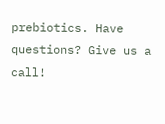prebiotics. Have questions? Give us a call!